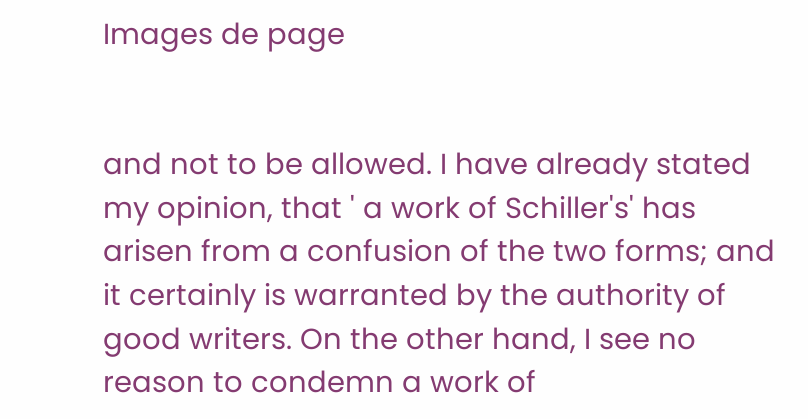Images de page


and not to be allowed. I have already stated my opinion, that ' a work of Schiller's' has arisen from a confusion of the two forms; and it certainly is warranted by the authority of good writers. On the other hand, I see no reason to condemn a work of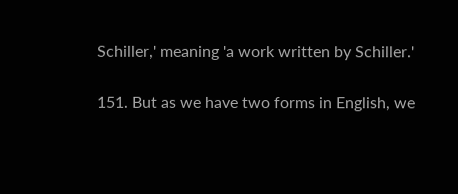Schiller,' meaning 'a work written by Schiller.'

151. But as we have two forms in English, we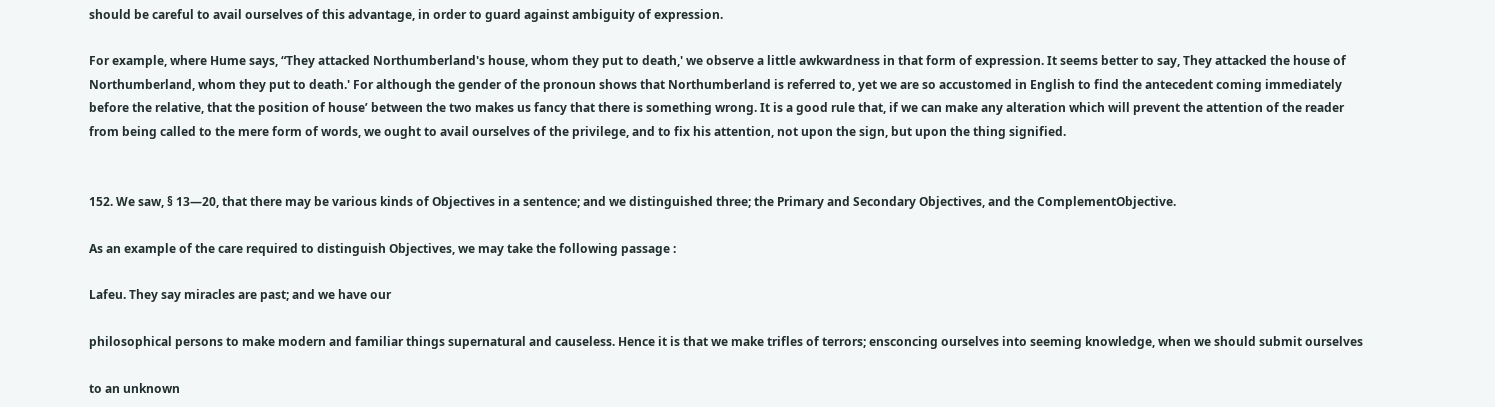should be careful to avail ourselves of this advantage, in order to guard against ambiguity of expression.

For example, where Hume says, “They attacked Northumberland's house, whom they put to death,' we observe a little awkwardness in that form of expression. It seems better to say, They attacked the house of Northumberland, whom they put to death.' For although the gender of the pronoun shows that Northumberland is referred to, yet we are so accustomed in English to find the antecedent coming immediately before the relative, that the position of house’ between the two makes us fancy that there is something wrong. It is a good rule that, if we can make any alteration which will prevent the attention of the reader from being called to the mere form of words, we ought to avail ourselves of the privilege, and to fix his attention, not upon the sign, but upon the thing signified.


152. We saw, § 13—20, that there may be various kinds of Objectives in a sentence; and we distinguished three; the Primary and Secondary Objectives, and the ComplementObjective.

As an example of the care required to distinguish Objectives, we may take the following passage :

Lafeu. They say miracles are past; and we have our

philosophical persons to make modern and familiar things supernatural and causeless. Hence it is that we make trifles of terrors; ensconcing ourselves into seeming knowledge, when we should submit ourselves

to an unknown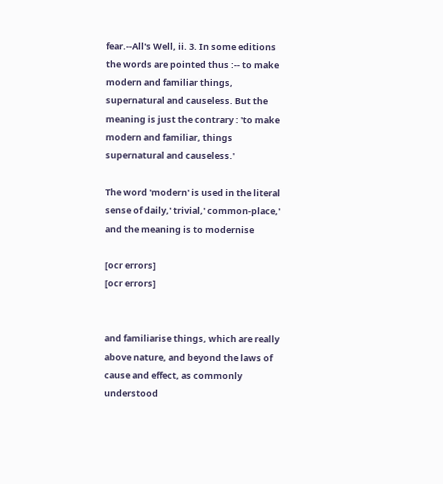fear.--All's Well, ii. 3. In some editions the words are pointed thus :-- to make modern and familiar things, supernatural and causeless. But the meaning is just the contrary : 'to make modern and familiar, things supernatural and causeless.'

The word 'modern' is used in the literal sense of daily,' trivial,' common-place,' and the meaning is to modernise

[ocr errors]
[ocr errors]


and familiarise things, which are really above nature, and beyond the laws of cause and effect, as commonly understood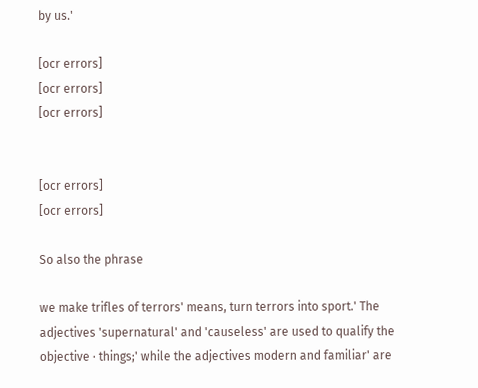by us.'

[ocr errors]
[ocr errors]
[ocr errors]


[ocr errors]
[ocr errors]

So also the phrase

we make trifles of terrors' means, turn terrors into sport.' The adjectives 'supernatural' and 'causeless' are used to qualify the objective · things;' while the adjectives modern and familiar' are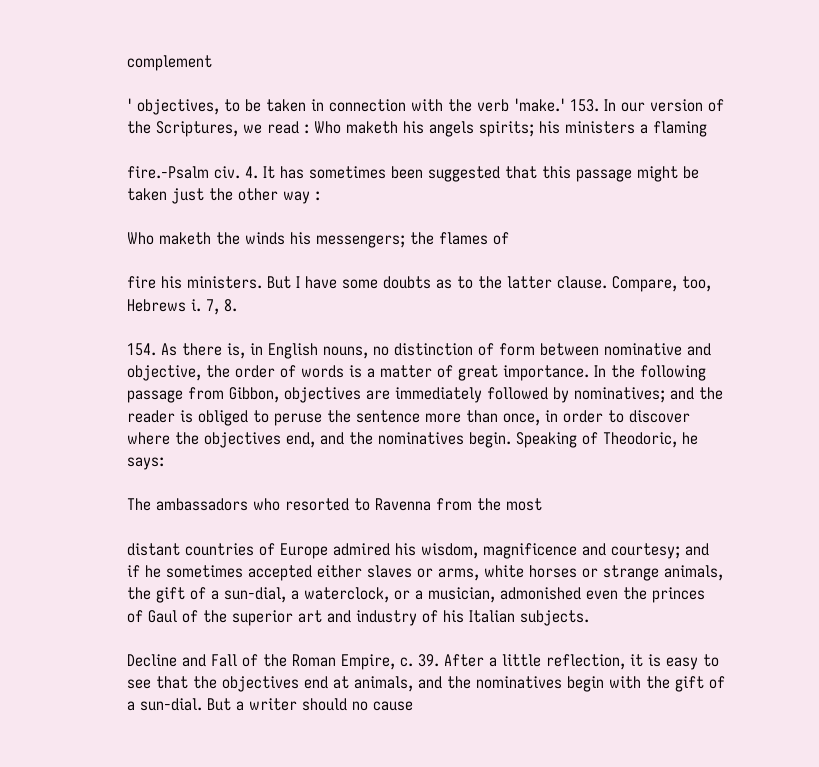complement

' objectives, to be taken in connection with the verb 'make.' 153. In our version of the Scriptures, we read : Who maketh his angels spirits; his ministers a flaming

fire.-Psalm civ. 4. It has sometimes been suggested that this passage might be taken just the other way :

Who maketh the winds his messengers; the flames of

fire his ministers. But I have some doubts as to the latter clause. Compare, too, Hebrews i. 7, 8.

154. As there is, in English nouns, no distinction of form between nominative and objective, the order of words is a matter of great importance. In the following passage from Gibbon, objectives are immediately followed by nominatives; and the reader is obliged to peruse the sentence more than once, in order to discover where the objectives end, and the nominatives begin. Speaking of Theodoric, he says:

The ambassadors who resorted to Ravenna from the most

distant countries of Europe admired his wisdom, magnificence and courtesy; and if he sometimes accepted either slaves or arms, white horses or strange animals, the gift of a sun-dial, a waterclock, or a musician, admonished even the princes of Gaul of the superior art and industry of his Italian subjects.

Decline and Fall of the Roman Empire, c. 39. After a little reflection, it is easy to see that the objectives end at animals, and the nominatives begin with the gift of a sun-dial. But a writer should no cause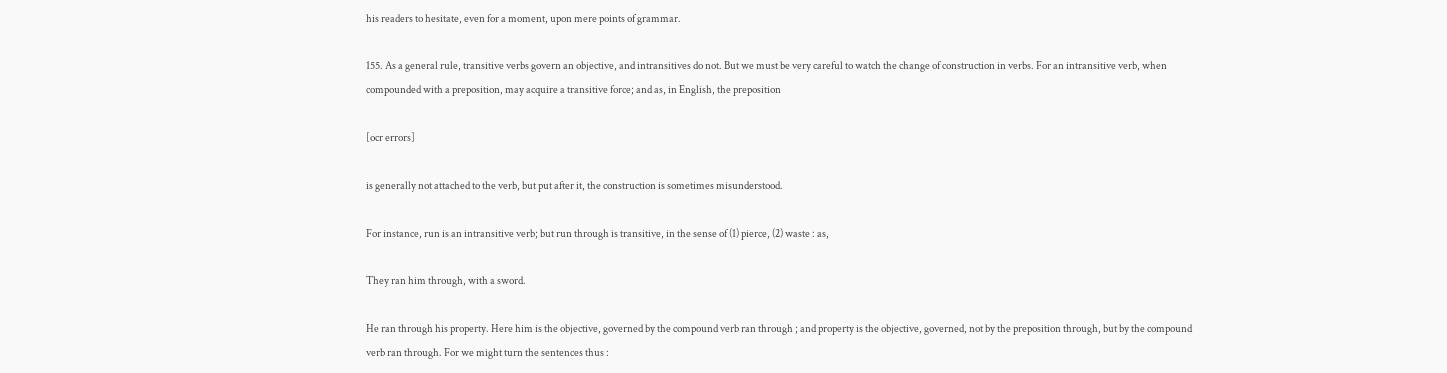his readers to hesitate, even for a moment, upon mere points of grammar.

155. As a general rule, transitive verbs govern an objective, and intransitives do not. But we must be very careful to watch the change of construction in verbs. For an intransitive verb, when compounded with a preposition, may acquire a transitive force; and as, in English, the preposition

[ocr errors]

is generally not attached to the verb, but put after it, the construction is sometimes misunderstood.

For instance, run is an intransitive verb; but run through is transitive, in the sense of (1) pierce, (2) waste : as,

They ran him through, with a sword.

He ran through his property. Here him is the objective, governed by the compound verb ran through ; and property is the objective, governed, not by the preposition through, but by the compound verb ran through. For we might turn the sentences thus :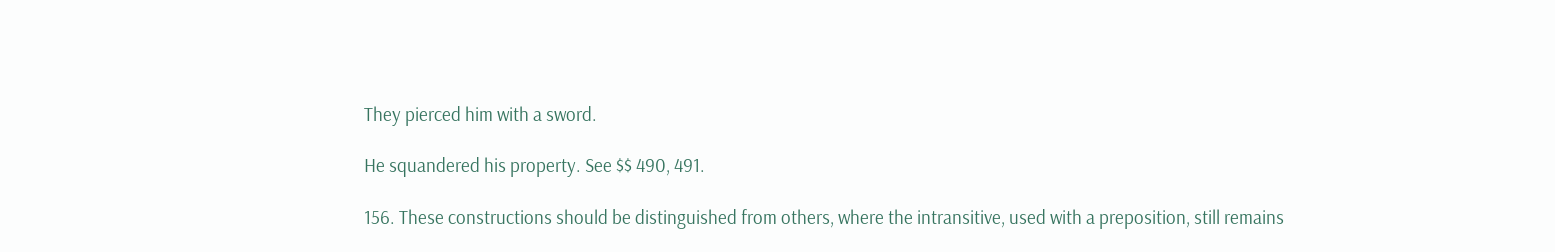They pierced him with a sword.

He squandered his property. See $$ 490, 491.

156. These constructions should be distinguished from others, where the intransitive, used with a preposition, still remains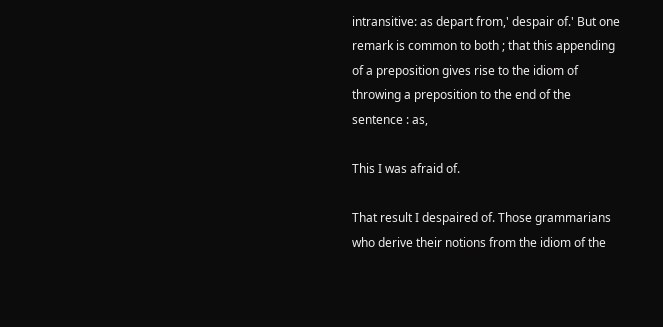intransitive: as depart from,' despair of.' But one remark is common to both ; that this appending of a preposition gives rise to the idiom of throwing a preposition to the end of the sentence : as,

This I was afraid of.

That result I despaired of. Those grammarians who derive their notions from the idiom of the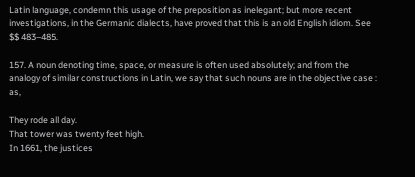Latin language, condemn this usage of the preposition as inelegant; but more recent investigations, in the Germanic dialects, have proved that this is an old English idiom. See $$ 483–485.

157. A noun denoting time, space, or measure is often used absolutely; and from the analogy of similar constructions in Latin, we say that such nouns are in the objective case : as,

They rode all day.
That tower was twenty feet high.
In 1661, the justices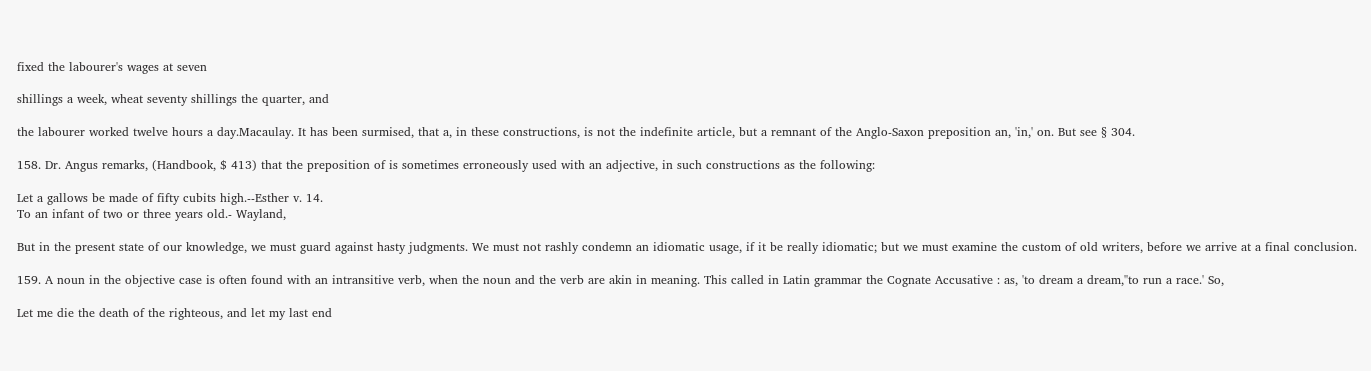fixed the labourer's wages at seven

shillings a week, wheat seventy shillings the quarter, and

the labourer worked twelve hours a day.Macaulay. It has been surmised, that a, in these constructions, is not the indefinite article, but a remnant of the Anglo-Saxon preposition an, 'in,' on. But see § 304.

158. Dr. Angus remarks, (Handbook, $ 413) that the preposition of is sometimes erroneously used with an adjective, in such constructions as the following:

Let a gallows be made of fifty cubits high.--Esther v. 14.
To an infant of two or three years old.- Wayland,

But in the present state of our knowledge, we must guard against hasty judgments. We must not rashly condemn an idiomatic usage, if it be really idiomatic; but we must examine the custom of old writers, before we arrive at a final conclusion.

159. A noun in the objective case is often found with an intransitive verb, when the noun and the verb are akin in meaning. This called in Latin grammar the Cognate Accusative : as, 'to dream a dream,''to run a race.' So,

Let me die the death of the righteous, and let my last end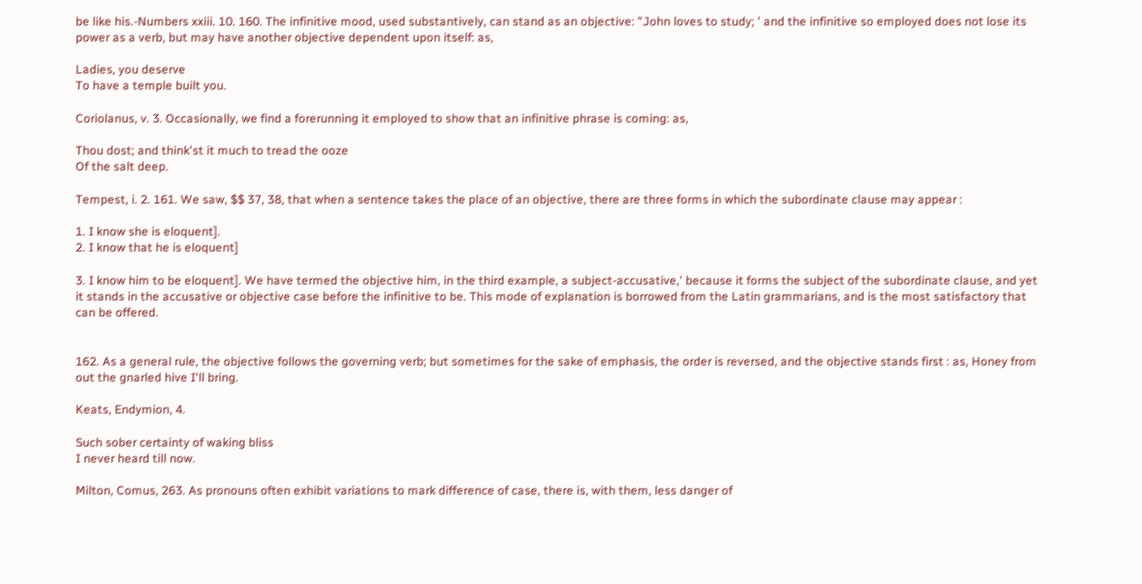be like his.-Numbers xxiii. 10. 160. The infinitive mood, used substantively, can stand as an objective: "John loves to study; ' and the infinitive so employed does not lose its power as a verb, but may have another objective dependent upon itself: as,

Ladies, you deserve
To have a temple built you.

Coriolanus, v. 3. Occasionally, we find a forerunning it employed to show that an infinitive phrase is coming: as,

Thou dost; and think'st it much to tread the ooze
Of the salt deep.

Tempest, i. 2. 161. We saw, $$ 37, 38, that when a sentence takes the place of an objective, there are three forms in which the subordinate clause may appear :

1. I know she is eloquent].
2. I know that he is eloquent]

3. I know him to be eloquent]. We have termed the objective him, in the third example, a subject-accusative,' because it forms the subject of the subordinate clause, and yet it stands in the accusative or objective case before the infinitive to be. This mode of explanation is borrowed from the Latin grammarians, and is the most satisfactory that can be offered.


162. As a general rule, the objective follows the governing verb; but sometimes for the sake of emphasis, the order is reversed, and the objective stands first : as, Honey from out the gnarled hive I'll bring.

Keats, Endymion, 4.

Such sober certainty of waking bliss
I never heard till now.

Milton, Comus, 263. As pronouns often exhibit variations to mark difference of case, there is, with them, less danger of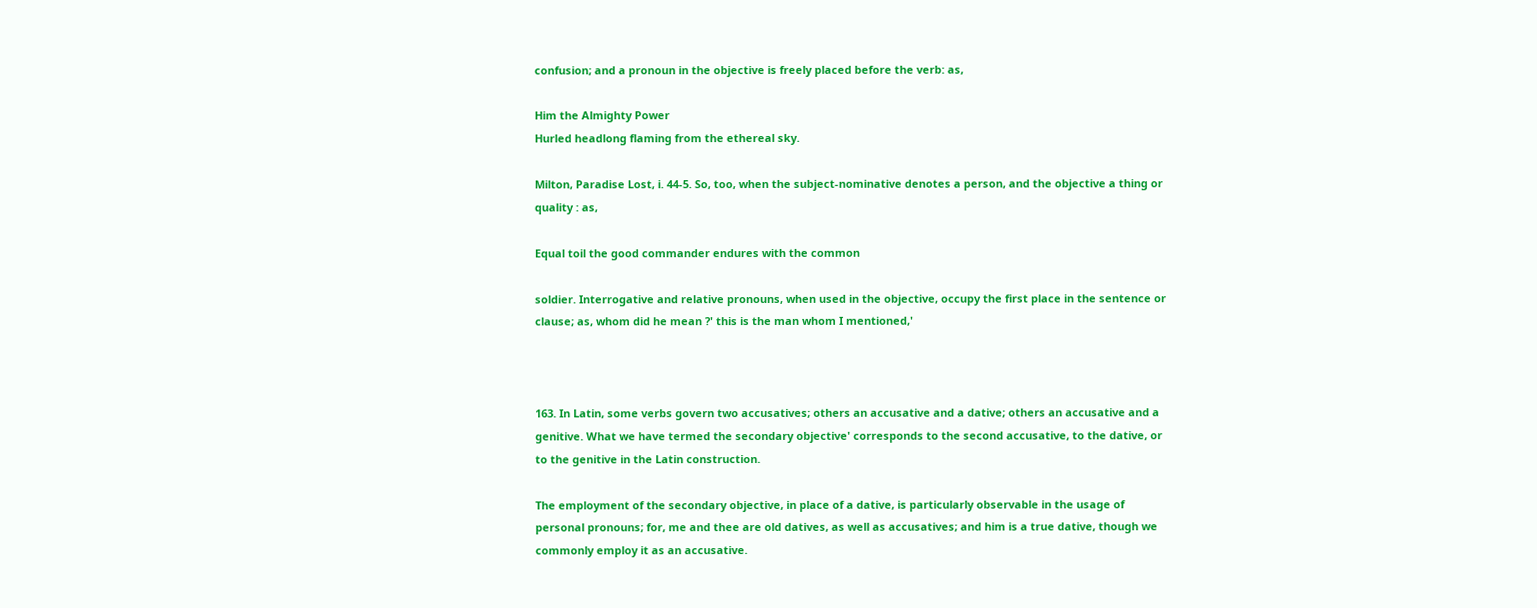confusion; and a pronoun in the objective is freely placed before the verb: as,

Him the Almighty Power
Hurled headlong flaming from the ethereal sky.

Milton, Paradise Lost, i. 44-5. So, too, when the subject-nominative denotes a person, and the objective a thing or quality : as,

Equal toil the good commander endures with the common

soldier. Interrogative and relative pronouns, when used in the objective, occupy the first place in the sentence or clause; as, whom did he mean ?' this is the man whom I mentioned,'



163. In Latin, some verbs govern two accusatives; others an accusative and a dative; others an accusative and a genitive. What we have termed the secondary objective' corresponds to the second accusative, to the dative, or to the genitive in the Latin construction.

The employment of the secondary objective, in place of a dative, is particularly observable in the usage of personal pronouns; for, me and thee are old datives, as well as accusatives; and him is a true dative, though we commonly employ it as an accusative.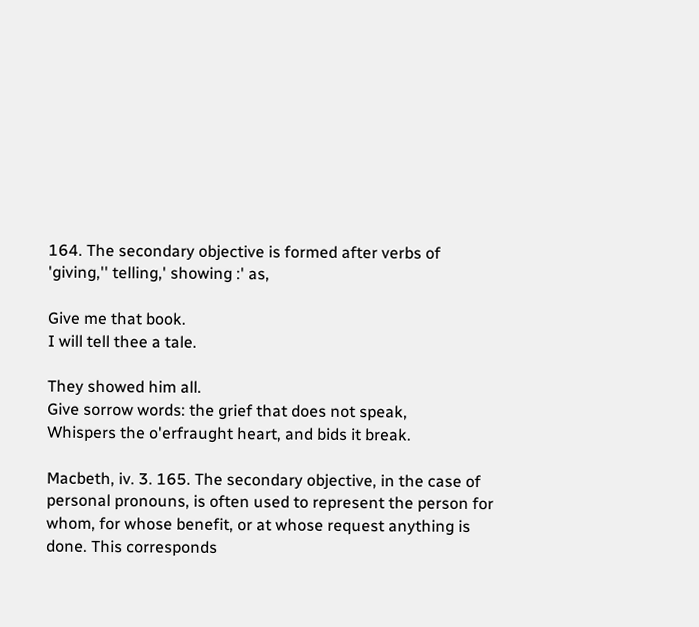164. The secondary objective is formed after verbs of 'giving,'' telling,' showing :' as,

Give me that book.
I will tell thee a tale.

They showed him all.
Give sorrow words: the grief that does not speak,
Whispers the o'erfraught heart, and bids it break.

Macbeth, iv. 3. 165. The secondary objective, in the case of personal pronouns, is often used to represent the person for whom, for whose benefit, or at whose request anything is done. This corresponds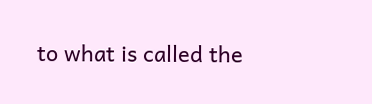to what is called the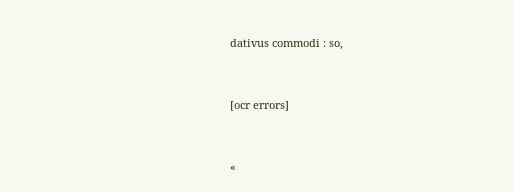dativus commodi : so,


[ocr errors]


«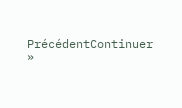PrécédentContinuer »